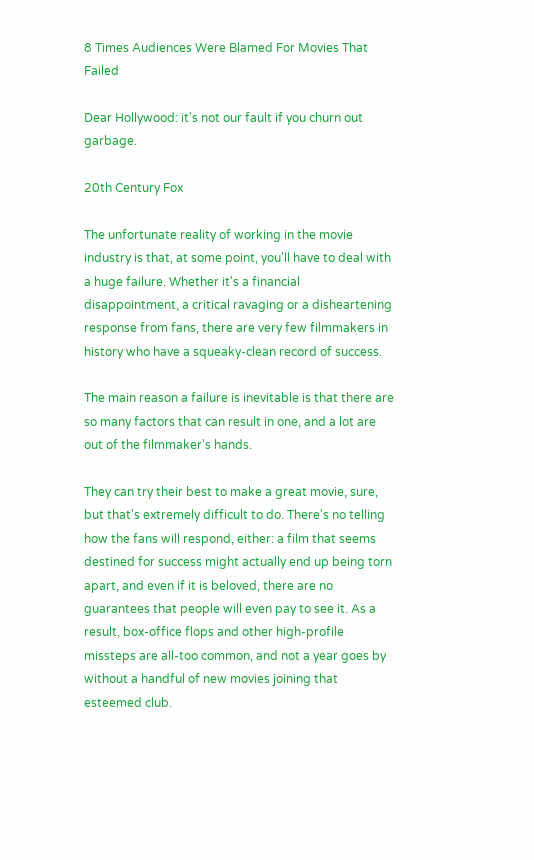8 Times Audiences Were Blamed For Movies That Failed

Dear Hollywood: it's not our fault if you churn out garbage.

20th Century Fox

The unfortunate reality of working in the movie industry is that, at some point, you'll have to deal with a huge failure. Whether it's a financial disappointment, a critical ravaging or a disheartening response from fans, there are very few filmmakers in history who have a squeaky-clean record of success.

The main reason a failure is inevitable is that there are so many factors that can result in one, and a lot are out of the filmmaker's hands.

They can try their best to make a great movie, sure, but that's extremely difficult to do. There's no telling how the fans will respond, either: a film that seems destined for success might actually end up being torn apart, and even if it is beloved, there are no guarantees that people will even pay to see it. As a result, box-office flops and other high-profile missteps are all-too common, and not a year goes by without a handful of new movies joining that esteemed club.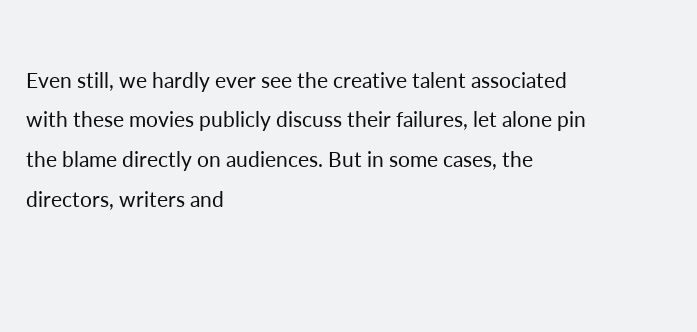Even still, we hardly ever see the creative talent associated with these movies publicly discuss their failures, let alone pin the blame directly on audiences. But in some cases, the directors, writers and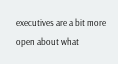executives are a bit more open about what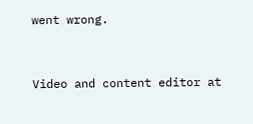went wrong.


Video and content editor at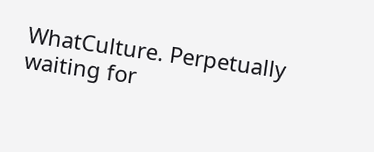WhatCulture. Perpetually waiting for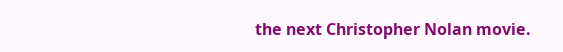the next Christopher Nolan movie.